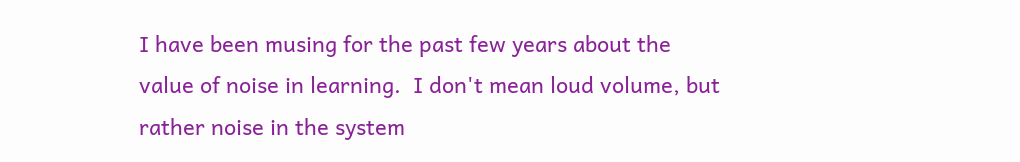I have been musing for the past few years about the value of noise in learning.  I don't mean loud volume, but rather noise in the system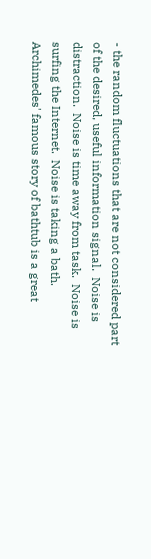- the random fluctuations that are not considered part of the desired, useful information signal.  Noise is distraction.  Noise is time away from task.  Noise is surfing the Internet.  Noise is taking a bath.
Archimedes' famous story of bathtub is a great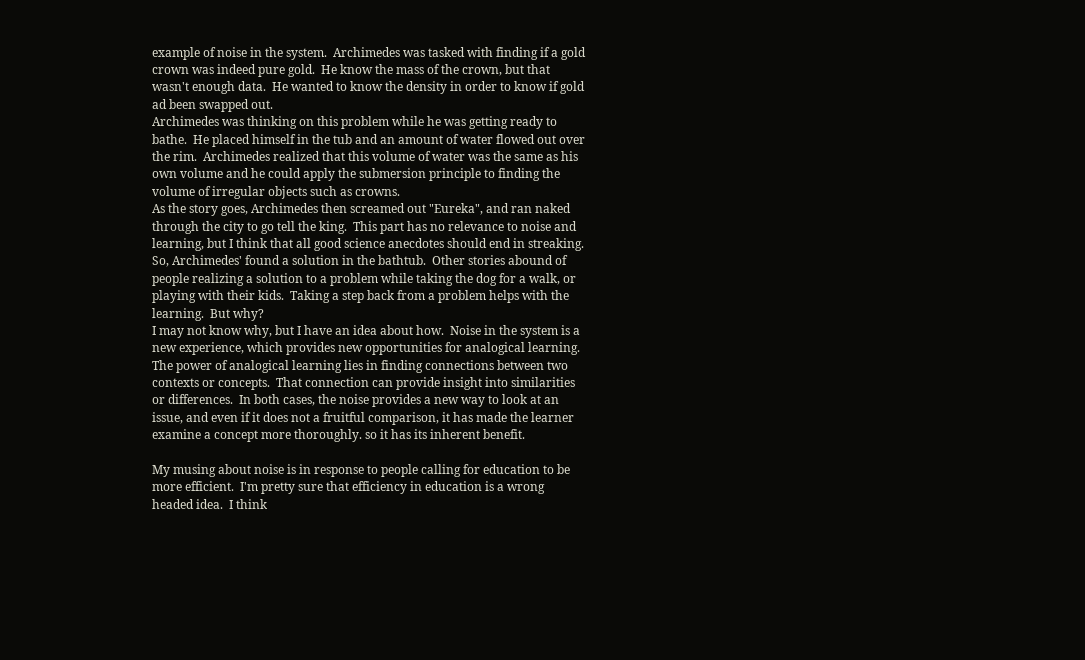example of noise in the system.  Archimedes was tasked with finding if a gold crown was indeed pure gold.  He know the mass of the crown, but that wasn't enough data.  He wanted to know the density in order to know if gold ad been swapped out.
Archimedes was thinking on this problem while he was getting ready to bathe.  He placed himself in the tub and an amount of water flowed out over the rim.  Archimedes realized that this volume of water was the same as his own volume and he could apply the submersion principle to finding the volume of irregular objects such as crowns.
As the story goes, Archimedes then screamed out "Eureka", and ran naked through the city to go tell the king.  This part has no relevance to noise and learning, but I think that all good science anecdotes should end in streaking.
So, Archimedes' found a solution in the bathtub.  Other stories abound of people realizing a solution to a problem while taking the dog for a walk, or playing with their kids.  Taking a step back from a problem helps with the learning.  But why?
I may not know why, but I have an idea about how.  Noise in the system is a new experience, which provides new opportunities for analogical learning.  The power of analogical learning lies in finding connections between two contexts or concepts.  That connection can provide insight into similarities or differences.  In both cases, the noise provides a new way to look at an issue, and even if it does not a fruitful comparison, it has made the learner examine a concept more thoroughly. so it has its inherent benefit.

My musing about noise is in response to people calling for education to be more efficient.  I'm pretty sure that efficiency in education is a wrong headed idea.  I think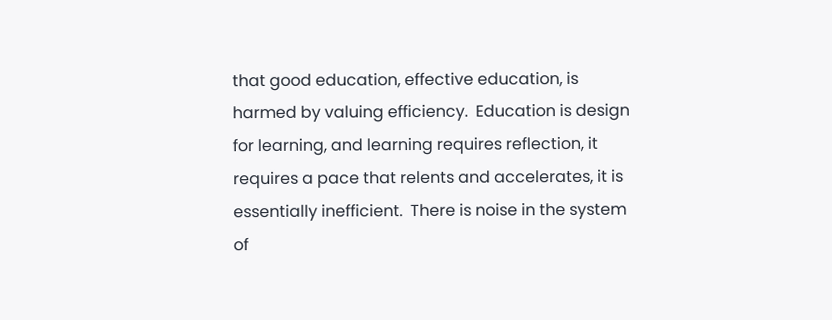that good education, effective education, is harmed by valuing efficiency.  Education is design for learning, and learning requires reflection, it requires a pace that relents and accelerates, it is essentially inefficient.  There is noise in the system of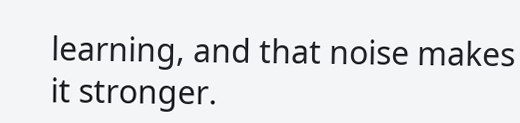learning, and that noise makes it stronger.